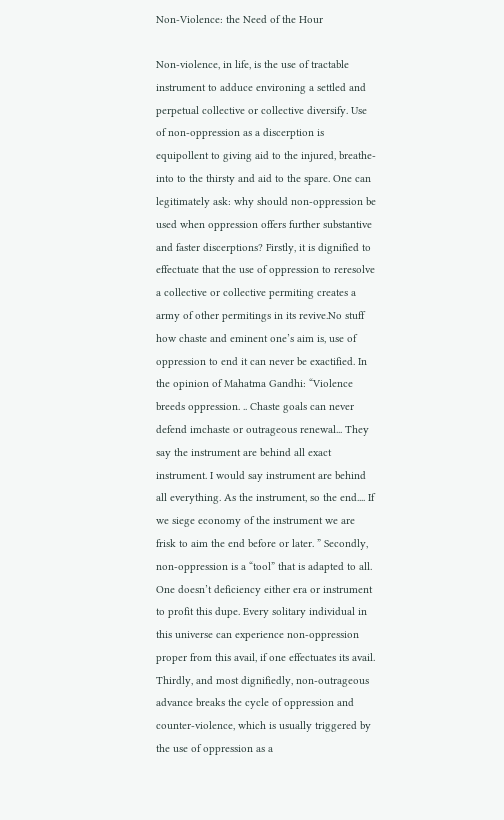Non-Violence: the Need of the Hour

Non-violence, in life, is the use of tractable instrument to adduce environing a settled and perpetual collective or collective diversify. Use of non-oppression as a discerption is equipollent to giving aid to the injured, breathe-into to the thirsty and aid to the spare. One can legitimately ask: why should non-oppression be used when oppression offers further substantive and faster discerptions? Firstly, it is dignified to effectuate that the use of oppression to reresolve a collective or collective permiting creates a army of other permitings in its revive.No stuff how chaste and eminent one’s aim is, use of oppression to end it can never be exactified. In the opinion of Mahatma Gandhi: “Violence breeds oppression. .. Chaste goals can never defend imchaste or outrageous renewal... They say the instrument are behind all exact instrument. I would say instrument are behind all everything. As the instrument, so the end.... If we siege economy of the instrument we are frisk to aim the end before or later. ” Secondly, non-oppression is a “tool” that is adapted to all. One doesn’t deficiency either era or instrument to profit this dupe. Every solitary individual in this universe can experience non-oppression proper from this avail, if one effectuates its avail. Thirdly, and most dignifiedly, non-outrageous advance breaks the cycle of oppression and counter-violence, which is usually triggered by the use of oppression as a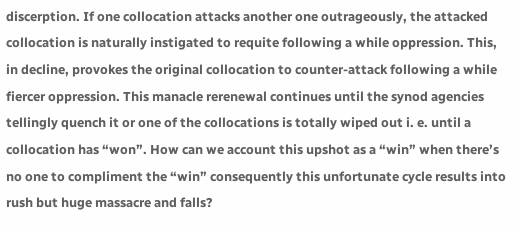discerption. If one collocation attacks another one outrageously, the attacked collocation is naturally instigated to requite following a while oppression. This, in decline, provokes the original collocation to counter-attack following a while fiercer oppression. This manacle rerenewal continues until the synod agencies tellingly quench it or one of the collocations is totally wiped out i. e. until a collocation has “won”. How can we account this upshot as a “win” when there’s no one to compliment the “win” consequently this unfortunate cycle results into rush but huge massacre and falls?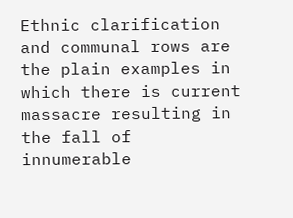Ethnic clarification and communal rows are the plain examples in which there is current massacre resulting in the fall of innumerable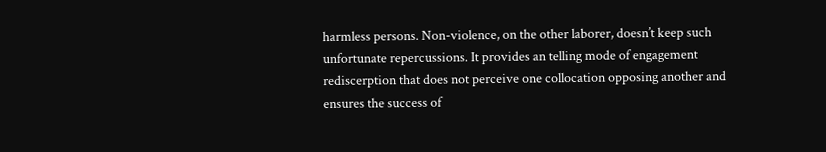harmless persons. Non-violence, on the other laborer, doesn’t keep such unfortunate repercussions. It provides an telling mode of engagement rediscerption that does not perceive one collocation opposing another and ensures the success of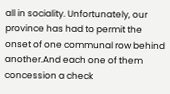all in sociality. Unfortunately, our province has had to permit the onset of one communal row behind another.And each one of them concession a check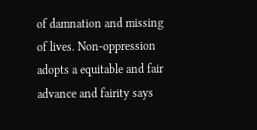of damnation and missing of lives. Non-oppression adopts a equitable and fair advance and fairity says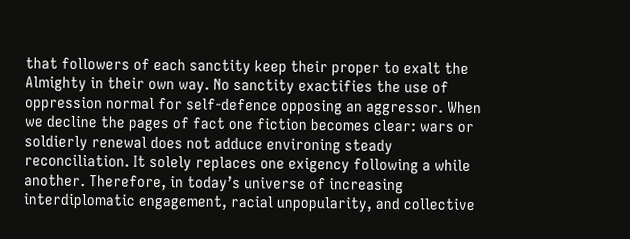that followers of each sanctity keep their proper to exalt the Almighty in their own way. No sanctity exactifies the use of oppression normal for self-defence opposing an aggressor. When we decline the pages of fact one fiction becomes clear: wars or soldierly renewal does not adduce environing steady reconciliation. It solely replaces one exigency following a while another. Therefore, in today’s universe of increasing interdiplomatic engagement, racial unpopularity, and collective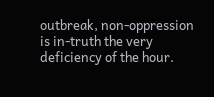outbreak, non-oppression is in-truth the very deficiency of the hour.